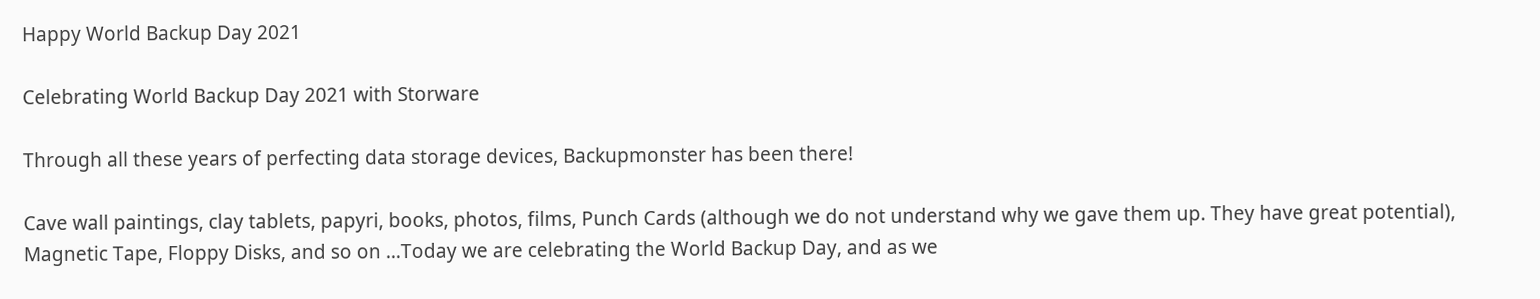Happy World Backup Day 2021

Celebrating World Backup Day 2021 with Storware

Through all these years of perfecting data storage devices, Backupmonster has been there!

Cave wall paintings, clay tablets, papyri, books, photos, films, Punch Cards (although we do not understand why we gave them up. They have great potential), Magnetic Tape, Floppy Disks, and so on …Today we are celebrating the World Backup Day, and as we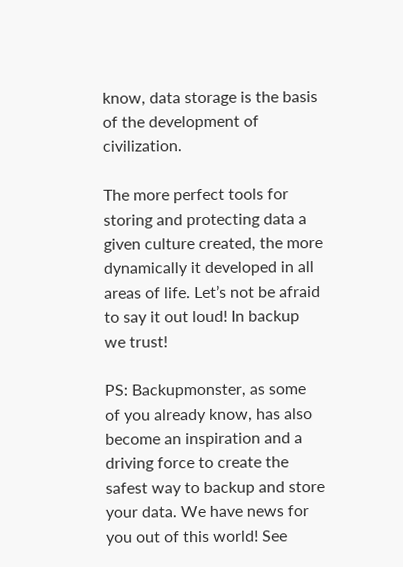know, data storage is the basis of the development of civilization.

The more perfect tools for storing and protecting data a given culture created, the more dynamically it developed in all areas of life. Let’s not be afraid to say it out loud! In backup we trust!

PS: Backupmonster, as some of you already know, has also become an inspiration and a driving force to create the safest way to backup and store your data. We have news for you out of this world! See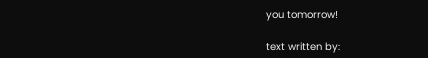you tomorrow!

text written by: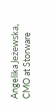Angelika Jeżewska, CMO at Storware